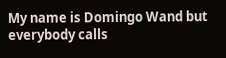My name is Domingo Wand but everybody calls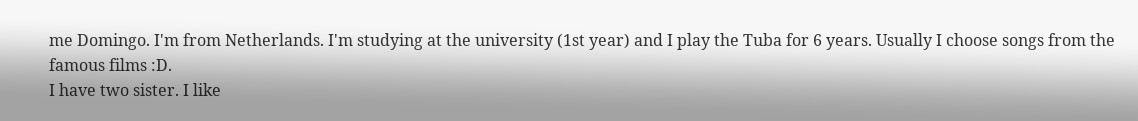me Domingo. I'm from Netherlands. I'm studying at the university (1st year) and I play the Tuba for 6 years. Usually I choose songs from the famous films :D.
I have two sister. I like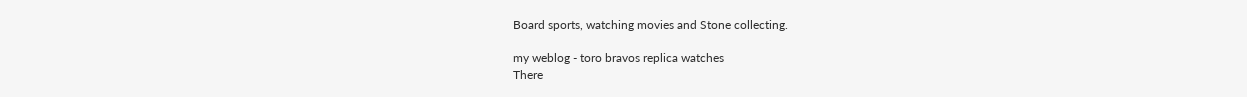Board sports, watching movies and Stone collecting.

my weblog - toro bravos replica watches
There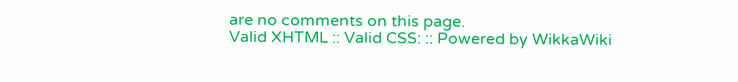are no comments on this page.
Valid XHTML :: Valid CSS: :: Powered by WikkaWiki